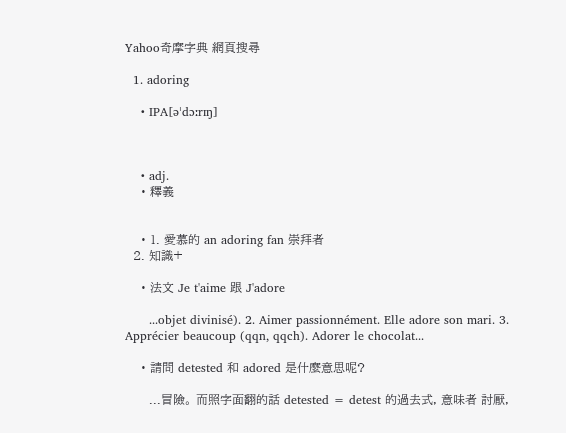Yahoo奇摩字典 網頁搜尋

  1. adoring

    • IPA[əˈdɔːrɪŋ]



    • adj.
    • 釋義


    • 1. 愛慕的 an adoring fan 崇拜者
  2. 知識+

    • 法文 Je t'aime 跟 J'adore

      ...objet divinisé). 2. Aimer passionnément. Elle adore son mari. 3. Apprécier beaucoup (qqn, qqch). Adorer le chocolat...

    • 請問 detested 和 adored 是什麼意思呢?

      ...冒險。 而照字面翻的話 detested = detest 的過去式, 意味者 討厭,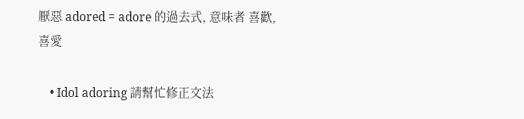厭惡 adored = adore 的過去式, 意味者 喜歡, 喜愛

    • Idol adoring 請幫忙修正文法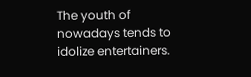The youth of nowadays tends to idolize entertainers.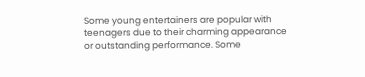Some young entertainers are popular with teenagers due to their charming appearance or outstanding performance. Some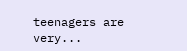teenagers are very...